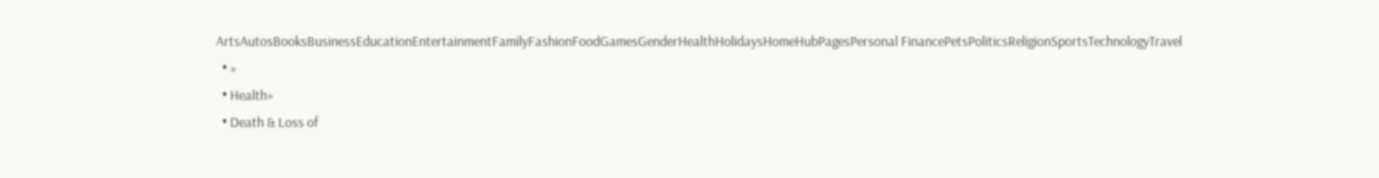ArtsAutosBooksBusinessEducationEntertainmentFamilyFashionFoodGamesGenderHealthHolidaysHomeHubPagesPersonal FinancePetsPoliticsReligionSportsTechnologyTravel
  • »
  • Health»
  • Death & Loss of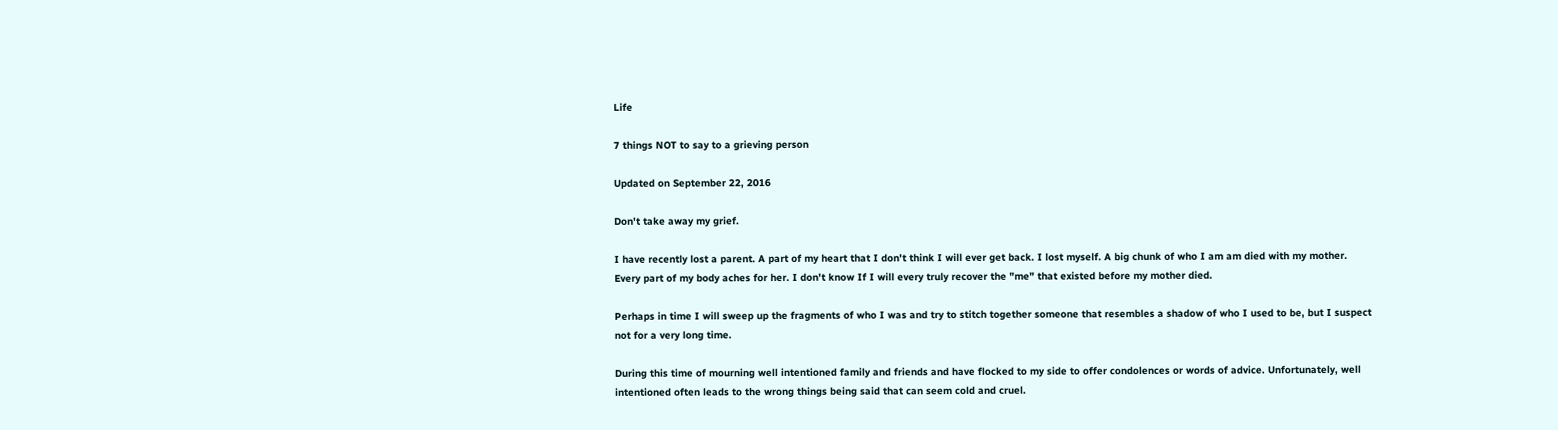Life

7 things NOT to say to a grieving person

Updated on September 22, 2016

Don't take away my grief.

I have recently lost a parent. A part of my heart that I don't think I will ever get back. I lost myself. A big chunk of who I am am died with my mother. Every part of my body aches for her. I don't know If I will every truly recover the "me" that existed before my mother died.

Perhaps in time I will sweep up the fragments of who I was and try to stitch together someone that resembles a shadow of who I used to be, but I suspect not for a very long time.

During this time of mourning well intentioned family and friends and have flocked to my side to offer condolences or words of advice. Unfortunately, well intentioned often leads to the wrong things being said that can seem cold and cruel.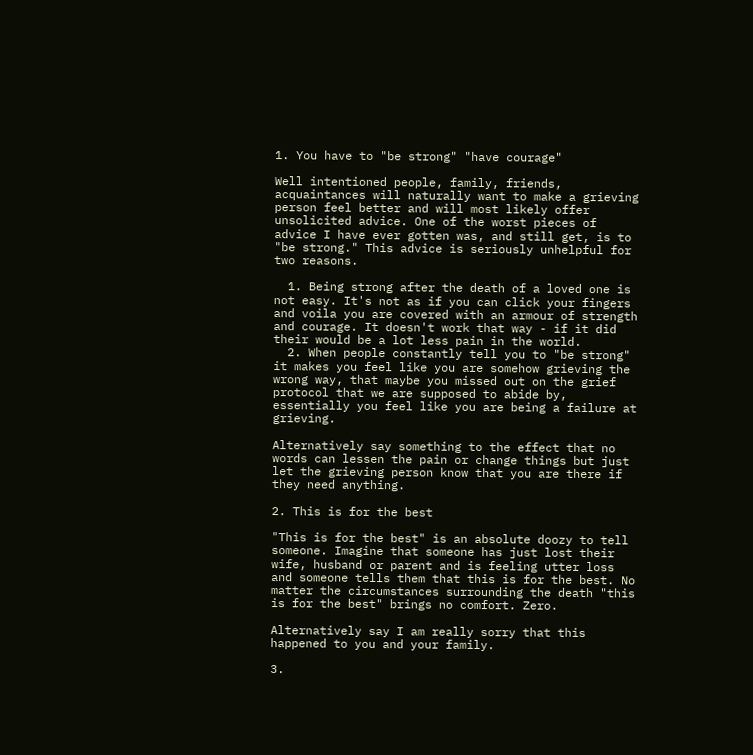1. You have to "be strong" "have courage"

Well intentioned people, family, friends, acquaintances will naturally want to make a grieving person feel better and will most likely offer unsolicited advice. One of the worst pieces of advice I have ever gotten was, and still get, is to "be strong." This advice is seriously unhelpful for two reasons.

  1. Being strong after the death of a loved one is not easy. It's not as if you can click your fingers and voila you are covered with an armour of strength and courage. It doesn't work that way - if it did their would be a lot less pain in the world.
  2. When people constantly tell you to "be strong" it makes you feel like you are somehow grieving the wrong way, that maybe you missed out on the grief protocol that we are supposed to abide by, essentially you feel like you are being a failure at grieving.

Alternatively say something to the effect that no words can lessen the pain or change things but just let the grieving person know that you are there if they need anything.

2. This is for the best

"This is for the best" is an absolute doozy to tell someone. Imagine that someone has just lost their wife, husband or parent and is feeling utter loss and someone tells them that this is for the best. No matter the circumstances surrounding the death "this is for the best" brings no comfort. Zero.

Alternatively say I am really sorry that this happened to you and your family.

3.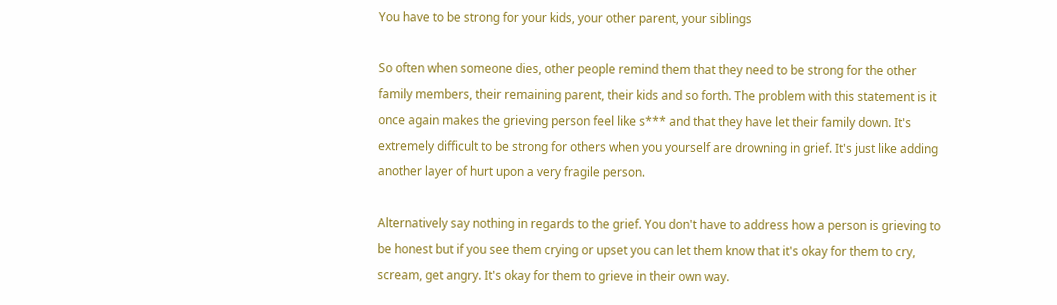You have to be strong for your kids, your other parent, your siblings

So often when someone dies, other people remind them that they need to be strong for the other family members, their remaining parent, their kids and so forth. The problem with this statement is it once again makes the grieving person feel like s*** and that they have let their family down. It's extremely difficult to be strong for others when you yourself are drowning in grief. It's just like adding another layer of hurt upon a very fragile person.

Alternatively say nothing in regards to the grief. You don't have to address how a person is grieving to be honest but if you see them crying or upset you can let them know that it's okay for them to cry, scream, get angry. It's okay for them to grieve in their own way.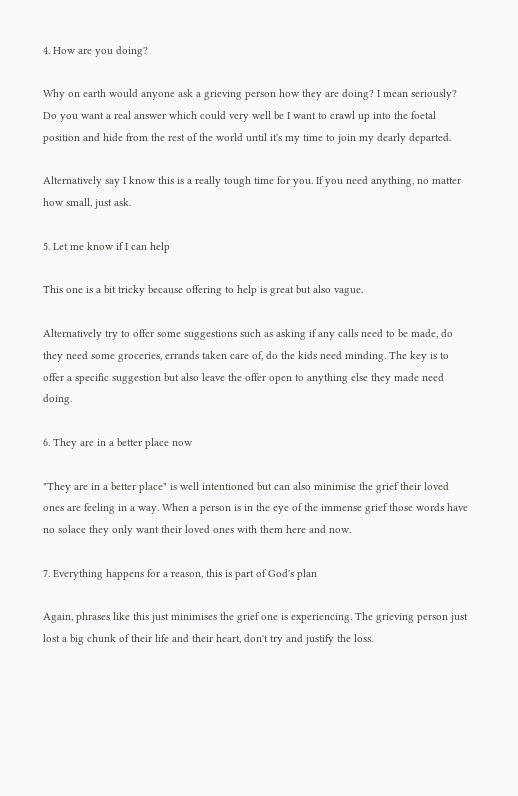4. How are you doing?

Why on earth would anyone ask a grieving person how they are doing? I mean seriously? Do you want a real answer which could very well be I want to crawl up into the foetal position and hide from the rest of the world until it's my time to join my dearly departed.

Alternatively say I know this is a really tough time for you. If you need anything, no matter how small, just ask.

5. Let me know if I can help

This one is a bit tricky because offering to help is great but also vague.

Alternatively try to offer some suggestions such as asking if any calls need to be made, do they need some groceries, errands taken care of, do the kids need minding. The key is to offer a specific suggestion but also leave the offer open to anything else they made need doing.

6. They are in a better place now

"They are in a better place" is well intentioned but can also minimise the grief their loved ones are feeling in a way. When a person is in the eye of the immense grief those words have no solace they only want their loved ones with them here and now.

7. Everything happens for a reason, this is part of God's plan

Again, phrases like this just minimises the grief one is experiencing. The grieving person just lost a big chunk of their life and their heart, don't try and justify the loss.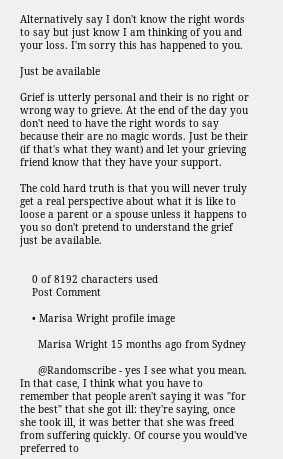Alternatively say I don't know the right words to say but just know I am thinking of you and your loss. I'm sorry this has happened to you.

Just be available

Grief is utterly personal and their is no right or wrong way to grieve. At the end of the day you don't need to have the right words to say because their are no magic words. Just be their (if that's what they want) and let your grieving friend know that they have your support.

The cold hard truth is that you will never truly get a real perspective about what it is like to loose a parent or a spouse unless it happens to you so don't pretend to understand the grief just be available.


    0 of 8192 characters used
    Post Comment

    • Marisa Wright profile image

      Marisa Wright 15 months ago from Sydney

      @Randomscribe - yes I see what you mean. In that case, I think what you have to remember that people aren't saying it was "for the best" that she got ill: they're saying, once she took ill, it was better that she was freed from suffering quickly. Of course you would've preferred to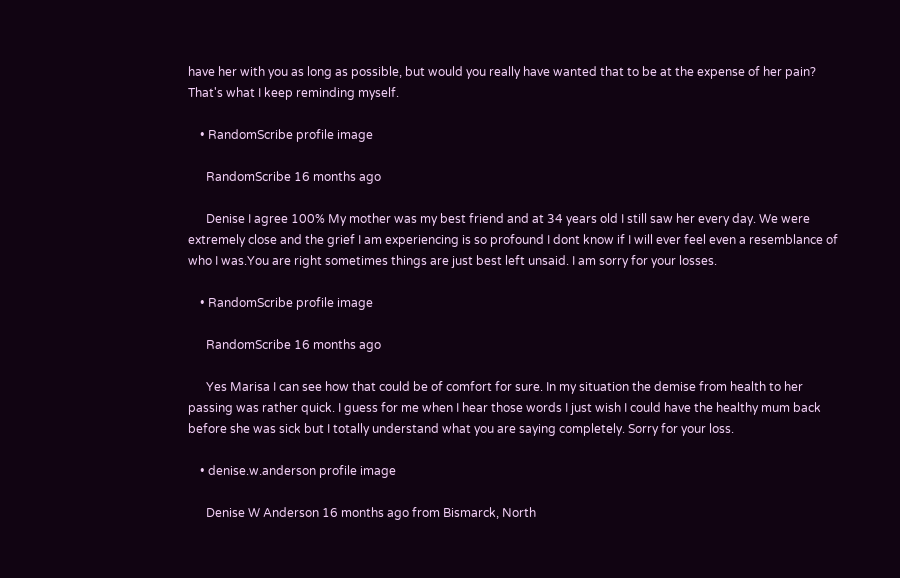have her with you as long as possible, but would you really have wanted that to be at the expense of her pain? That's what I keep reminding myself.

    • RandomScribe profile image

      RandomScribe 16 months ago

      Denise I agree 100% My mother was my best friend and at 34 years old I still saw her every day. We were extremely close and the grief I am experiencing is so profound I dont know if I will ever feel even a resemblance of who I was.You are right sometimes things are just best left unsaid. I am sorry for your losses.

    • RandomScribe profile image

      RandomScribe 16 months ago

      Yes Marisa I can see how that could be of comfort for sure. In my situation the demise from health to her passing was rather quick. I guess for me when I hear those words I just wish I could have the healthy mum back before she was sick but I totally understand what you are saying completely. Sorry for your loss.

    • denise.w.anderson profile image

      Denise W Anderson 16 months ago from Bismarck, North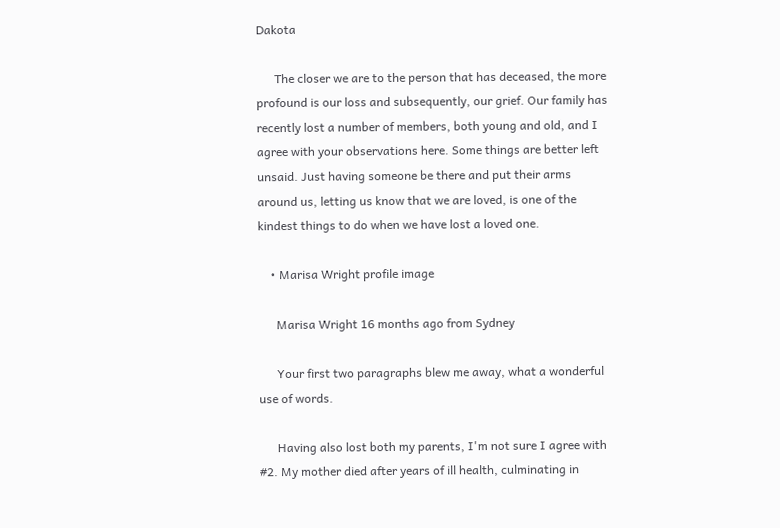Dakota

      The closer we are to the person that has deceased, the more profound is our loss and subsequently, our grief. Our family has recently lost a number of members, both young and old, and I agree with your observations here. Some things are better left unsaid. Just having someone be there and put their arms around us, letting us know that we are loved, is one of the kindest things to do when we have lost a loved one.

    • Marisa Wright profile image

      Marisa Wright 16 months ago from Sydney

      Your first two paragraphs blew me away, what a wonderful use of words.

      Having also lost both my parents, I'm not sure I agree with #2. My mother died after years of ill health, culminating in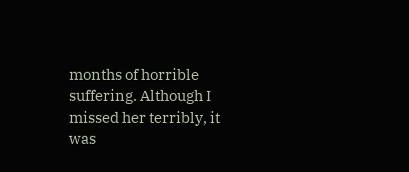months of horrible suffering. Although I missed her terribly, it was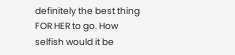definitely the best thing FOR HER to go. How selfish would it be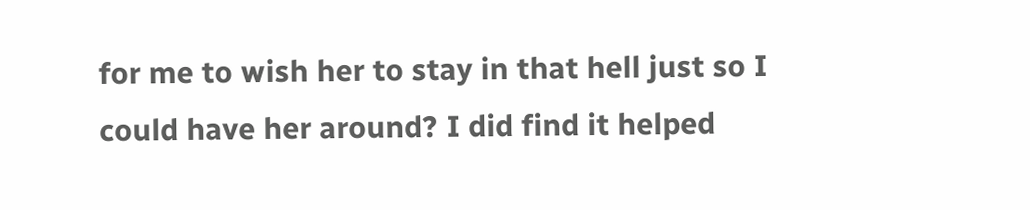for me to wish her to stay in that hell just so I could have her around? I did find it helped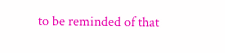to be reminded of that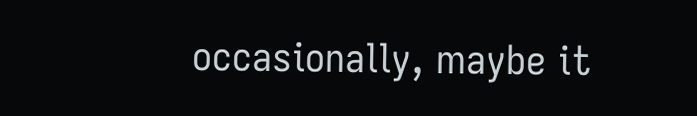occasionally, maybe it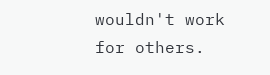wouldn't work for others.